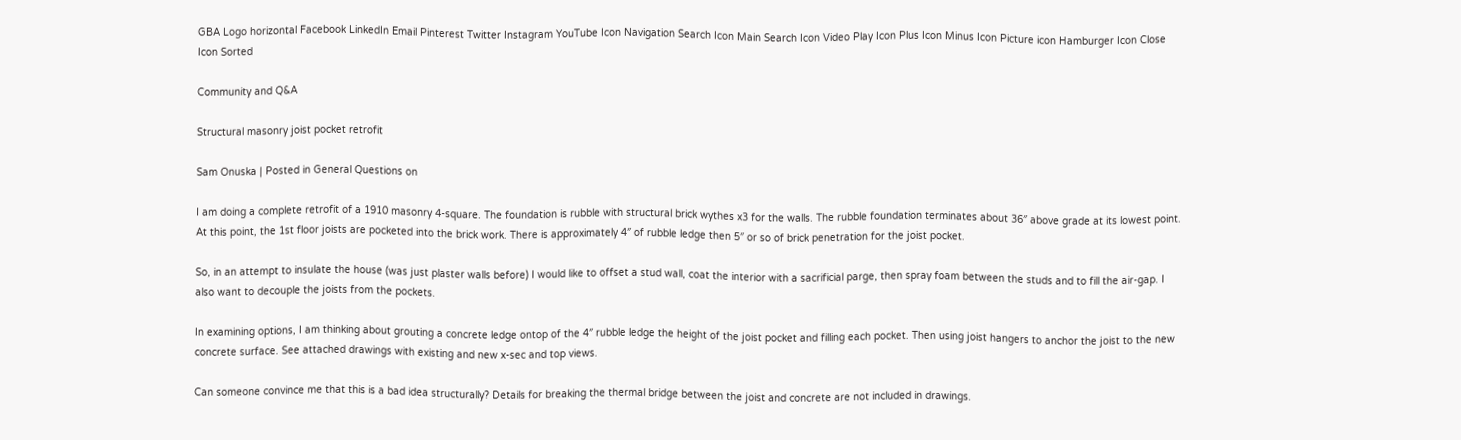GBA Logo horizontal Facebook LinkedIn Email Pinterest Twitter Instagram YouTube Icon Navigation Search Icon Main Search Icon Video Play Icon Plus Icon Minus Icon Picture icon Hamburger Icon Close Icon Sorted

Community and Q&A

Structural masonry joist pocket retrofit

Sam Onuska | Posted in General Questions on

I am doing a complete retrofit of a 1910 masonry 4-square. The foundation is rubble with structural brick wythes x3 for the walls. The rubble foundation terminates about 36″ above grade at its lowest point. At this point, the 1st floor joists are pocketed into the brick work. There is approximately 4″ of rubble ledge then 5″ or so of brick penetration for the joist pocket.

So, in an attempt to insulate the house (was just plaster walls before) I would like to offset a stud wall, coat the interior with a sacrificial parge, then spray foam between the studs and to fill the air-gap. I also want to decouple the joists from the pockets.

In examining options, I am thinking about grouting a concrete ledge ontop of the 4″ rubble ledge the height of the joist pocket and filling each pocket. Then using joist hangers to anchor the joist to the new concrete surface. See attached drawings with existing and new x-sec and top views.

Can someone convince me that this is a bad idea structurally? Details for breaking the thermal bridge between the joist and concrete are not included in drawings.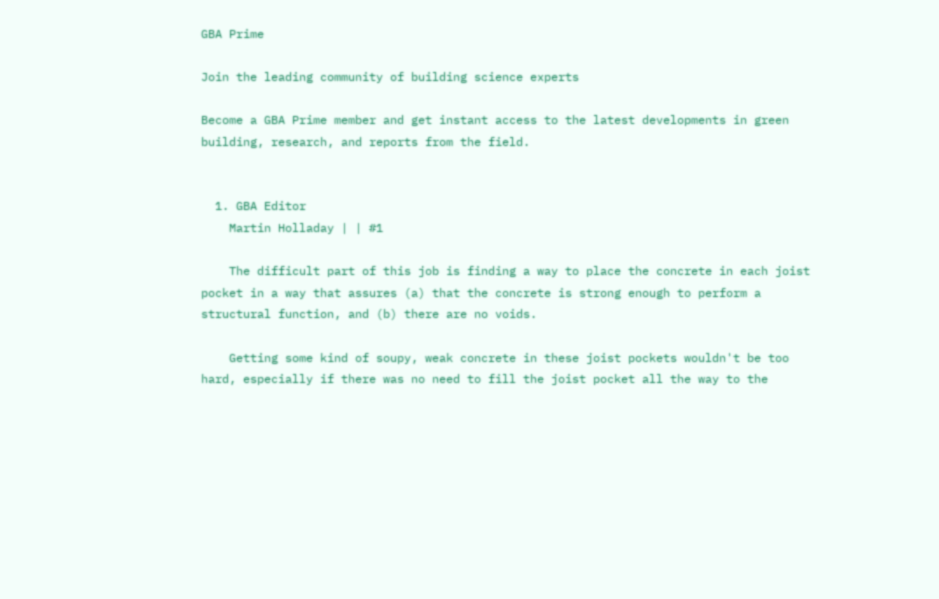GBA Prime

Join the leading community of building science experts

Become a GBA Prime member and get instant access to the latest developments in green building, research, and reports from the field.


  1. GBA Editor
    Martin Holladay | | #1

    The difficult part of this job is finding a way to place the concrete in each joist pocket in a way that assures (a) that the concrete is strong enough to perform a structural function, and (b) there are no voids.

    Getting some kind of soupy, weak concrete in these joist pockets wouldn't be too hard, especially if there was no need to fill the joist pocket all the way to the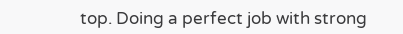top. Doing a perfect job with strong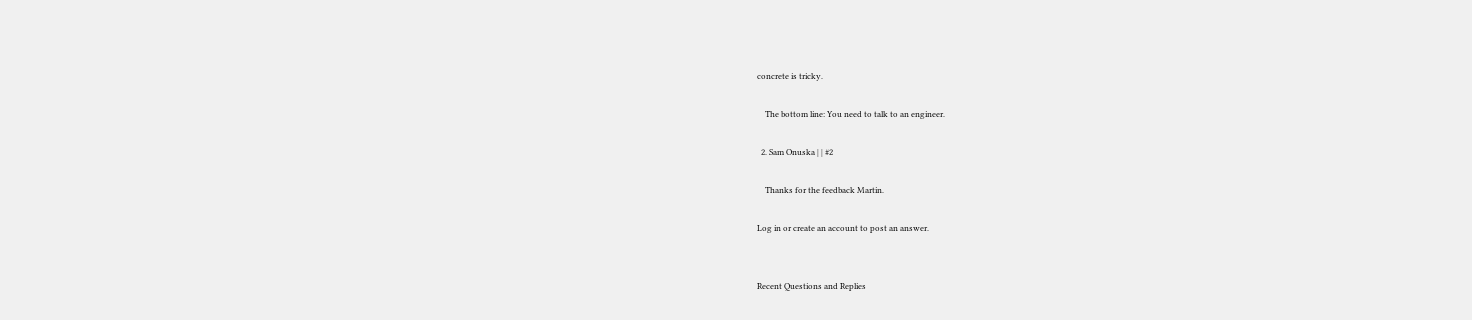concrete is tricky.

    The bottom line: You need to talk to an engineer.

  2. Sam Onuska | | #2

    Thanks for the feedback Martin.

Log in or create an account to post an answer.


Recent Questions and Replies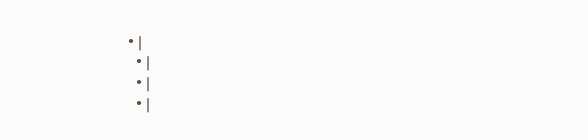• |
  • |
  • |
  • |